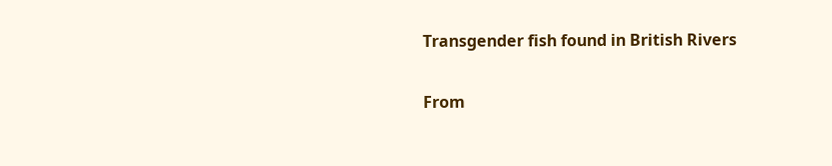Transgender fish found in British Rivers

From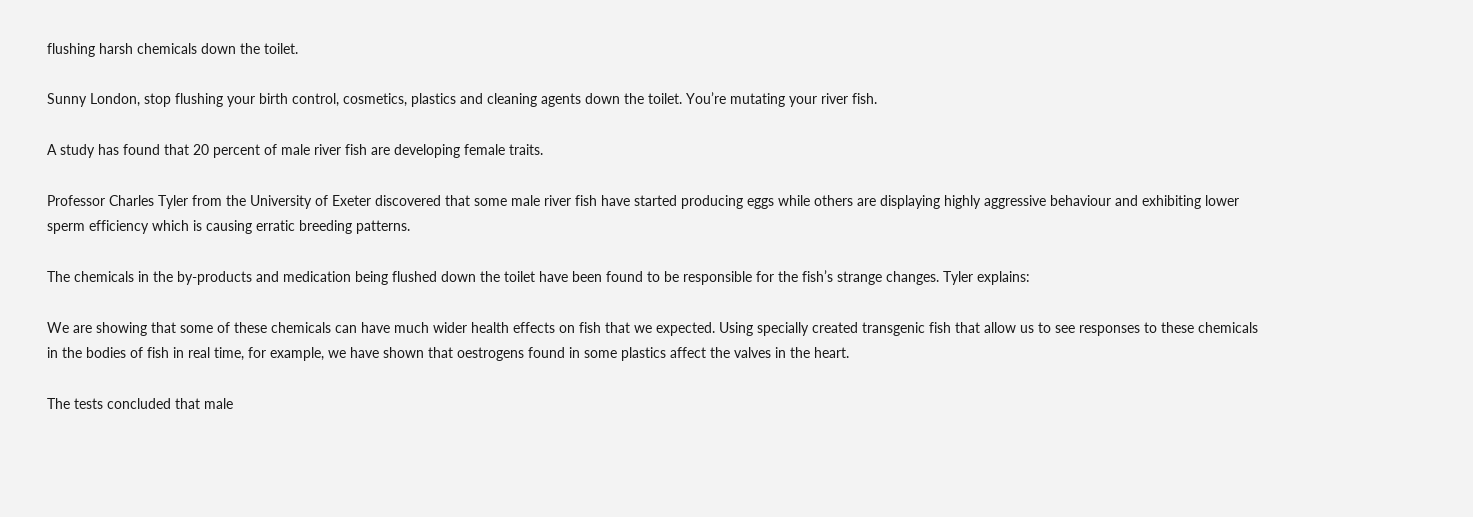flushing harsh chemicals down the toilet.

Sunny London, stop flushing your birth control, cosmetics, plastics and cleaning agents down the toilet. You’re mutating your river fish.

A study has found that 20 percent of male river fish are developing female traits.

Professor Charles Tyler from the University of Exeter discovered that some male river fish have started producing eggs while others are displaying highly aggressive behaviour and exhibiting lower sperm efficiency which is causing erratic breeding patterns.

The chemicals in the by-products and medication being flushed down the toilet have been found to be responsible for the fish’s strange changes. Tyler explains:

We are showing that some of these chemicals can have much wider health effects on fish that we expected. Using specially created transgenic fish that allow us to see responses to these chemicals in the bodies of fish in real time, for example, we have shown that oestrogens found in some plastics affect the valves in the heart.

The tests concluded that male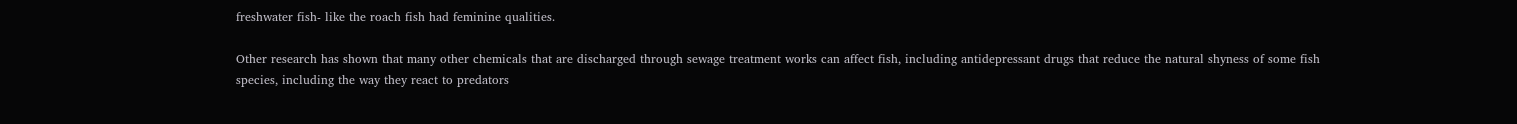freshwater fish- like the roach fish had feminine qualities.

Other research has shown that many other chemicals that are discharged through sewage treatment works can affect fish, including antidepressant drugs that reduce the natural shyness of some fish species, including the way they react to predators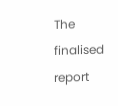The finalised report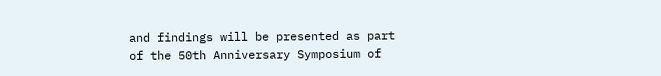and findings will be presented as part of the 50th Anniversary Symposium of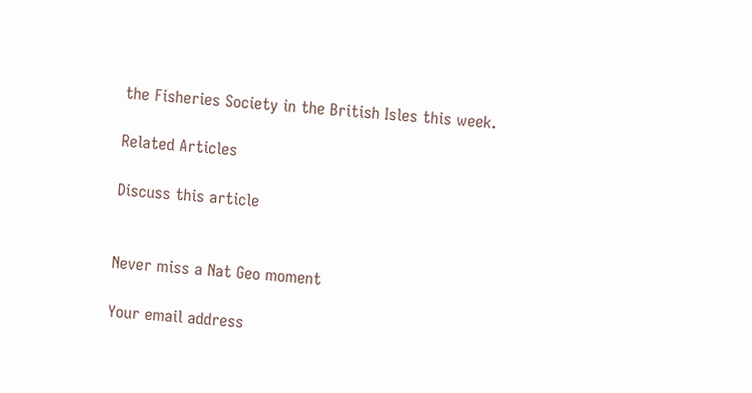the Fisheries Society in the British Isles this week.

Related Articles

Discuss this article


Never miss a Nat Geo moment

Your email address